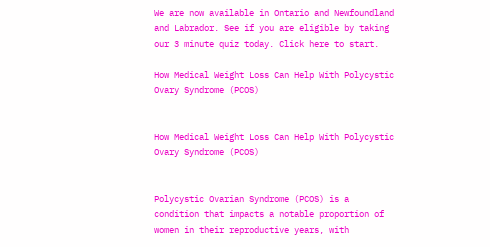We are now available in Ontario and Newfoundland and Labrador. See if you are eligible by taking our 3 minute quiz today. Click here to start.

How Medical Weight Loss Can Help With Polycystic Ovary Syndrome (PCOS)


How Medical Weight Loss Can Help With Polycystic Ovary Syndrome (PCOS)


Polycystic Ovarian Syndrome (PCOS) is a condition that impacts a notable proportion of women in their reproductive years, with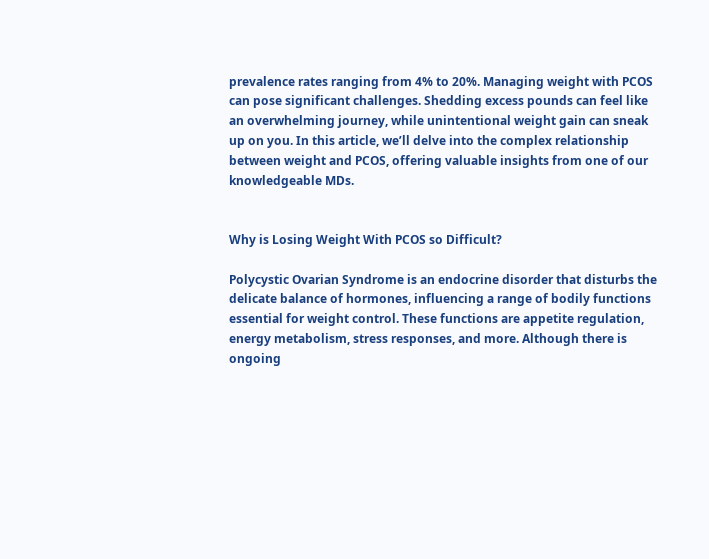prevalence rates ranging from 4% to 20%. Managing weight with PCOS can pose significant challenges. Shedding excess pounds can feel like an overwhelming journey, while unintentional weight gain can sneak up on you. In this article, we’ll delve into the complex relationship between weight and PCOS, offering valuable insights from one of our knowledgeable MDs.


Why is Losing Weight With PCOS so Difficult?

Polycystic Ovarian Syndrome is an endocrine disorder that disturbs the delicate balance of hormones, influencing a range of bodily functions essential for weight control. These functions are appetite regulation, energy metabolism, stress responses, and more. Although there is ongoing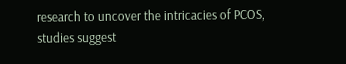research to uncover the intricacies of PCOS, studies suggest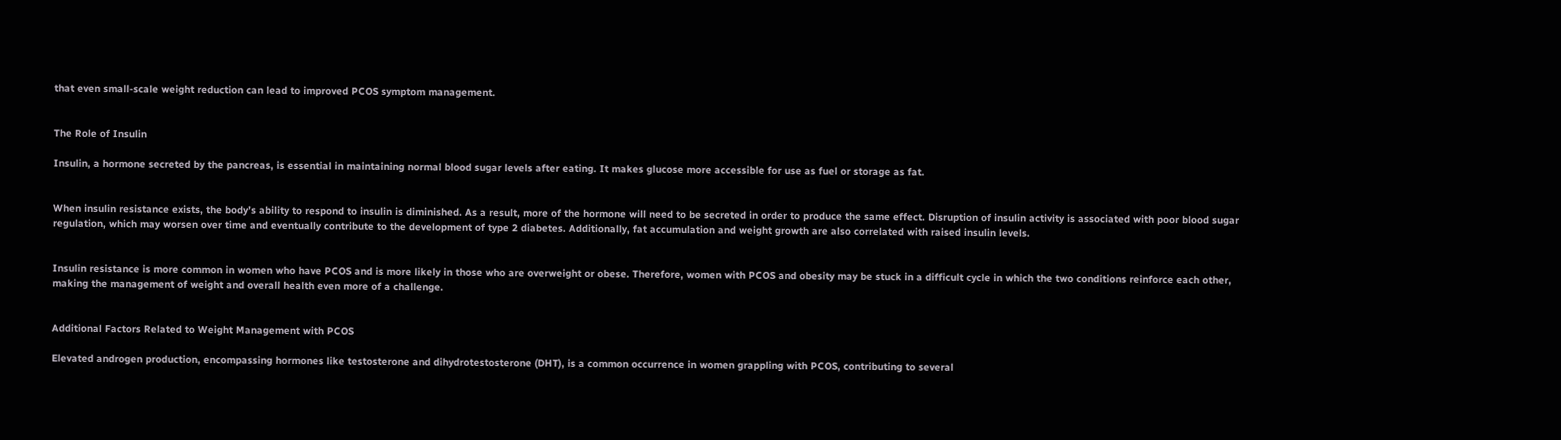that even small-scale weight reduction can lead to improved PCOS symptom management.


The Role of Insulin

Insulin, a hormone secreted by the pancreas, is essential in maintaining normal blood sugar levels after eating. It makes glucose more accessible for use as fuel or storage as fat.


When insulin resistance exists, the body’s ability to respond to insulin is diminished. As a result, more of the hormone will need to be secreted in order to produce the same effect. Disruption of insulin activity is associated with poor blood sugar regulation, which may worsen over time and eventually contribute to the development of type 2 diabetes. Additionally, fat accumulation and weight growth are also correlated with raised insulin levels.


Insulin resistance is more common in women who have PCOS and is more likely in those who are overweight or obese. Therefore, women with PCOS and obesity may be stuck in a difficult cycle in which the two conditions reinforce each other, making the management of weight and overall health even more of a challenge.


Additional Factors Related to Weight Management with PCOS

Elevated androgen production, encompassing hormones like testosterone and dihydrotestosterone (DHT), is a common occurrence in women grappling with PCOS, contributing to several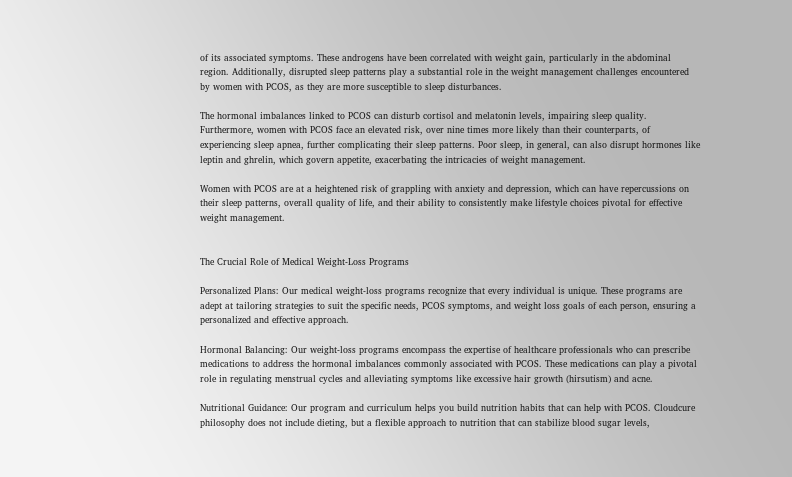of its associated symptoms. These androgens have been correlated with weight gain, particularly in the abdominal region. Additionally, disrupted sleep patterns play a substantial role in the weight management challenges encountered by women with PCOS, as they are more susceptible to sleep disturbances.

The hormonal imbalances linked to PCOS can disturb cortisol and melatonin levels, impairing sleep quality. Furthermore, women with PCOS face an elevated risk, over nine times more likely than their counterparts, of experiencing sleep apnea, further complicating their sleep patterns. Poor sleep, in general, can also disrupt hormones like leptin and ghrelin, which govern appetite, exacerbating the intricacies of weight management.

Women with PCOS are at a heightened risk of grappling with anxiety and depression, which can have repercussions on their sleep patterns, overall quality of life, and their ability to consistently make lifestyle choices pivotal for effective weight management.


The Crucial Role of Medical Weight-Loss Programs

Personalized Plans: Our medical weight-loss programs recognize that every individual is unique. These programs are adept at tailoring strategies to suit the specific needs, PCOS symptoms, and weight loss goals of each person, ensuring a personalized and effective approach.

Hormonal Balancing: Our weight-loss programs encompass the expertise of healthcare professionals who can prescribe medications to address the hormonal imbalances commonly associated with PCOS. These medications can play a pivotal role in regulating menstrual cycles and alleviating symptoms like excessive hair growth (hirsutism) and acne.

Nutritional Guidance: Our program and curriculum helps you build nutrition habits that can help with PCOS. Cloudcure philosophy does not include dieting, but a flexible approach to nutrition that can stabilize blood sugar levels,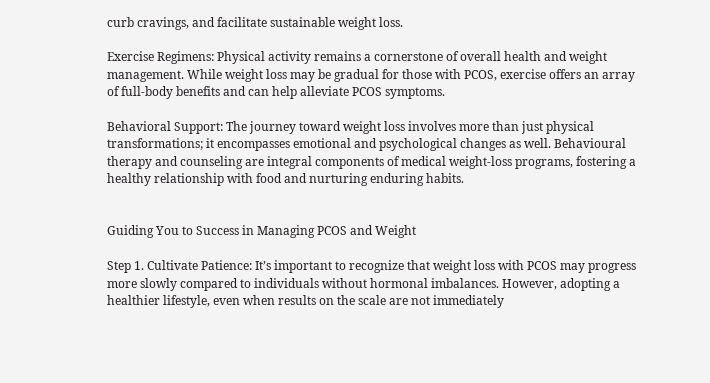curb cravings, and facilitate sustainable weight loss.

Exercise Regimens: Physical activity remains a cornerstone of overall health and weight management. While weight loss may be gradual for those with PCOS, exercise offers an array of full-body benefits and can help alleviate PCOS symptoms.

Behavioral Support: The journey toward weight loss involves more than just physical transformations; it encompasses emotional and psychological changes as well. Behavioural therapy and counseling are integral components of medical weight-loss programs, fostering a healthy relationship with food and nurturing enduring habits.


Guiding You to Success in Managing PCOS and Weight

Step 1. Cultivate Patience: It’s important to recognize that weight loss with PCOS may progress more slowly compared to individuals without hormonal imbalances. However, adopting a healthier lifestyle, even when results on the scale are not immediately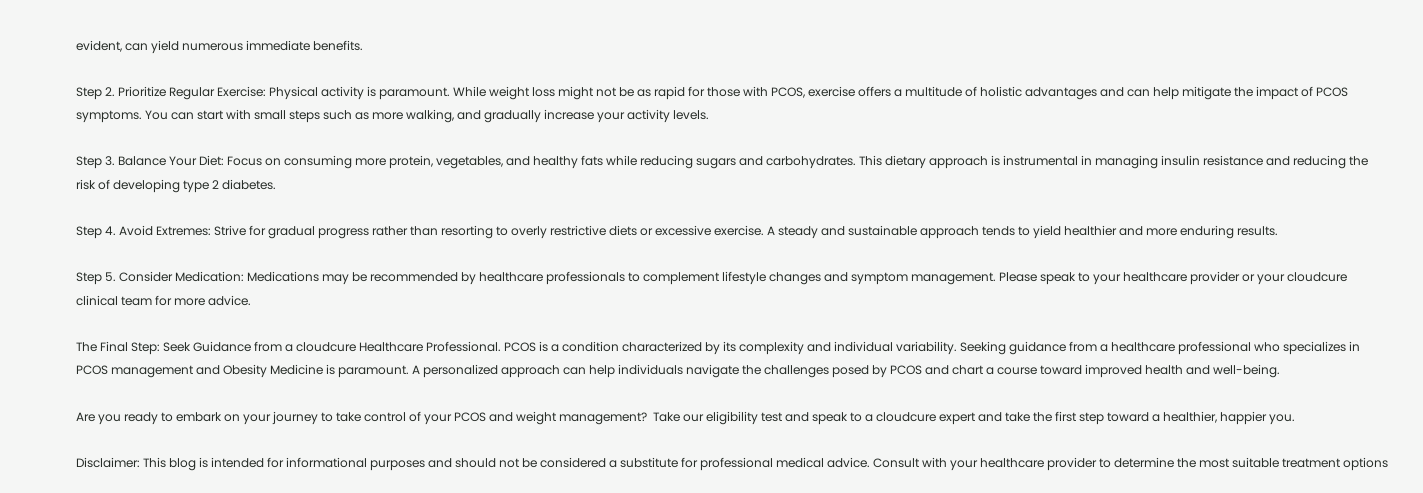evident, can yield numerous immediate benefits.

Step 2. Prioritize Regular Exercise: Physical activity is paramount. While weight loss might not be as rapid for those with PCOS, exercise offers a multitude of holistic advantages and can help mitigate the impact of PCOS symptoms. You can start with small steps such as more walking, and gradually increase your activity levels.

Step 3. Balance Your Diet: Focus on consuming more protein, vegetables, and healthy fats while reducing sugars and carbohydrates. This dietary approach is instrumental in managing insulin resistance and reducing the risk of developing type 2 diabetes.

Step 4. Avoid Extremes: Strive for gradual progress rather than resorting to overly restrictive diets or excessive exercise. A steady and sustainable approach tends to yield healthier and more enduring results.

Step 5. Consider Medication: Medications may be recommended by healthcare professionals to complement lifestyle changes and symptom management. Please speak to your healthcare provider or your cloudcure clinical team for more advice.

The Final Step: Seek Guidance from a cloudcure Healthcare Professional. PCOS is a condition characterized by its complexity and individual variability. Seeking guidance from a healthcare professional who specializes in PCOS management and Obesity Medicine is paramount. A personalized approach can help individuals navigate the challenges posed by PCOS and chart a course toward improved health and well-being.

Are you ready to embark on your journey to take control of your PCOS and weight management?  Take our eligibility test and speak to a cloudcure expert and take the first step toward a healthier, happier you.

Disclaimer: This blog is intended for informational purposes and should not be considered a substitute for professional medical advice. Consult with your healthcare provider to determine the most suitable treatment options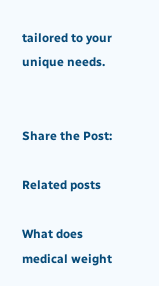tailored to your unique needs.


Share the Post:

Related posts

What does medical weight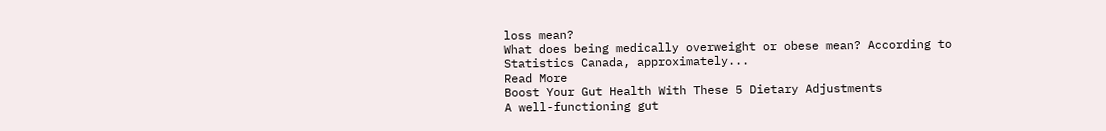loss mean?
What does being medically overweight or obese mean? According to Statistics Canada, approximately...
Read More
Boost Your Gut Health With These 5 Dietary Adjustments
A well-functioning gut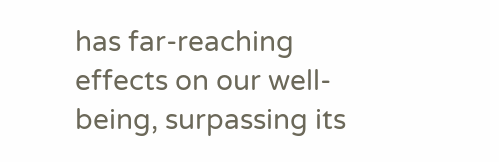has far-reaching effects on our well-being, surpassing its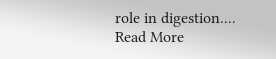role in digestion....
Read More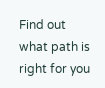Find out what path is right for you